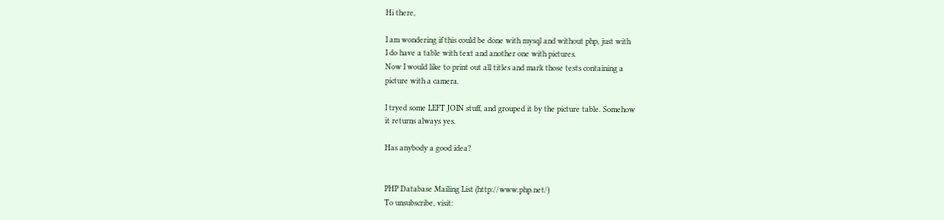Hi there,

I am wondering if this could be done with mysql and without php, just with
I do have a table with text and another one with pictures.
Now I would like to print out all titles and mark those tests containing a
picture with a camera.

I tryed some LEFT JOIN stuff, and grouped it by the picture table. Somehow
it returns always yes.

Has anybody a good idea?


PHP Database Mailing List (http://www.php.net/)
To unsubscribe, visit: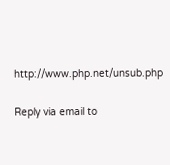http://www.php.net/unsub.php

Reply via email to